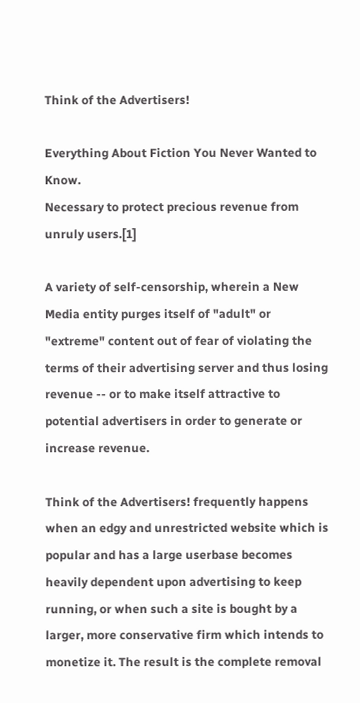Think of the Advertisers!

Everything About Fiction You Never Wanted to Know.
Necessary to protect precious revenue from unruly users.[1]

A variety of self-censorship, wherein a New Media entity purges itself of "adult" or "extreme" content out of fear of violating the terms of their advertising server and thus losing revenue -- or to make itself attractive to potential advertisers in order to generate or increase revenue.

Think of the Advertisers! frequently happens when an edgy and unrestricted website which is popular and has a large userbase becomes heavily dependent upon advertising to keep running, or when such a site is bought by a larger, more conservative firm which intends to monetize it. The result is the complete removal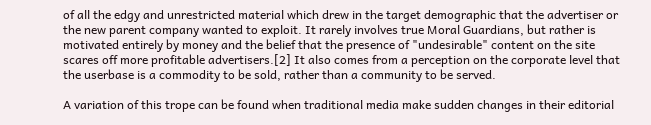of all the edgy and unrestricted material which drew in the target demographic that the advertiser or the new parent company wanted to exploit. It rarely involves true Moral Guardians, but rather is motivated entirely by money and the belief that the presence of "undesirable" content on the site scares off more profitable advertisers.[2] It also comes from a perception on the corporate level that the userbase is a commodity to be sold, rather than a community to be served.

A variation of this trope can be found when traditional media make sudden changes in their editorial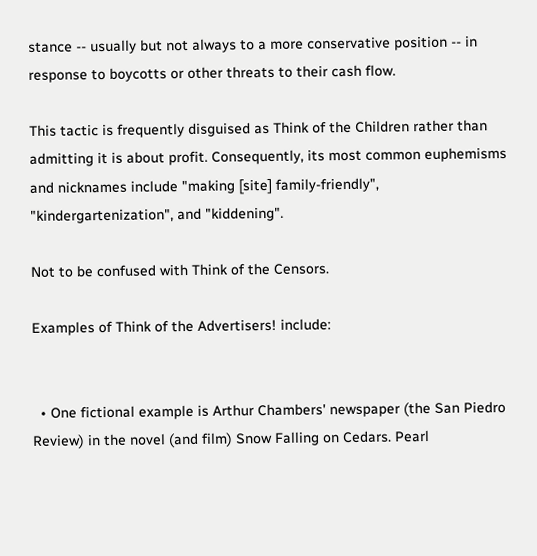stance -- usually but not always to a more conservative position -- in response to boycotts or other threats to their cash flow.

This tactic is frequently disguised as Think of the Children rather than admitting it is about profit. Consequently, its most common euphemisms and nicknames include "making [site] family-friendly", "kindergartenization", and "kiddening".

Not to be confused with Think of the Censors.

Examples of Think of the Advertisers! include:


  • One fictional example is Arthur Chambers' newspaper (the San Piedro Review) in the novel (and film) Snow Falling on Cedars. Pearl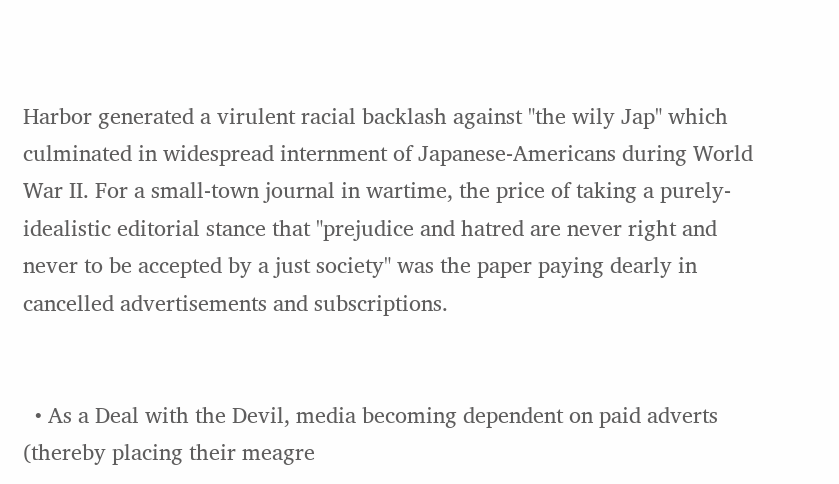Harbor generated a virulent racial backlash against "the wily Jap" which culminated in widespread internment of Japanese-Americans during World War II. For a small-town journal in wartime, the price of taking a purely-idealistic editorial stance that "prejudice and hatred are never right and never to be accepted by a just society" was the paper paying dearly in cancelled advertisements and subscriptions.


  • As a Deal with the Devil, media becoming dependent on paid adverts (thereby placing their meagre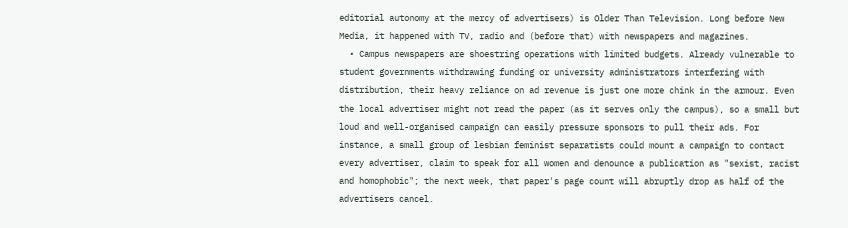editorial autonomy at the mercy of advertisers) is Older Than Television. Long before New Media, it happened with TV, radio and (before that) with newspapers and magazines.
  • Campus newspapers are shoestring operations with limited budgets. Already vulnerable to student governments withdrawing funding or university administrators interfering with distribution, their heavy reliance on ad revenue is just one more chink in the armour. Even the local advertiser might not read the paper (as it serves only the campus), so a small but loud and well-organised campaign can easily pressure sponsors to pull their ads. For instance, a small group of lesbian feminist separatists could mount a campaign to contact every advertiser, claim to speak for all women and denounce a publication as "sexist, racist and homophobic"; the next week, that paper's page count will abruptly drop as half of the advertisers cancel.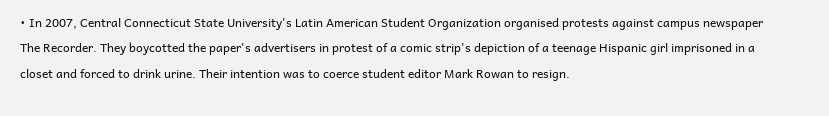• In 2007, Central Connecticut State University's Latin American Student Organization organised protests against campus newspaper The Recorder. They boycotted the paper's advertisers in protest of a comic strip's depiction of a teenage Hispanic girl imprisoned in a closet and forced to drink urine. Their intention was to coerce student editor Mark Rowan to resign.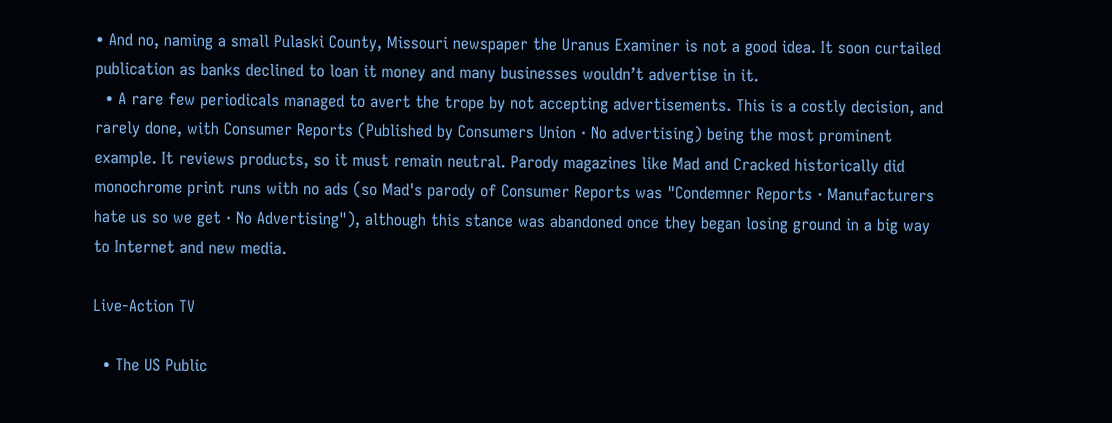• And no, naming a small Pulaski County, Missouri newspaper the Uranus Examiner is not a good idea. It soon curtailed publication as banks declined to loan it money and many businesses wouldn’t advertise in it.
  • A rare few periodicals managed to avert the trope by not accepting advertisements. This is a costly decision, and rarely done, with Consumer Reports (Published by Consumers Union · No advertising) being the most prominent example. It reviews products, so it must remain neutral. Parody magazines like Mad and Cracked historically did monochrome print runs with no ads (so Mad's parody of Consumer Reports was "Condemner Reports · Manufacturers hate us so we get · No Advertising"), although this stance was abandoned once they began losing ground in a big way to Internet and new media.

Live-Action TV

  • The US Public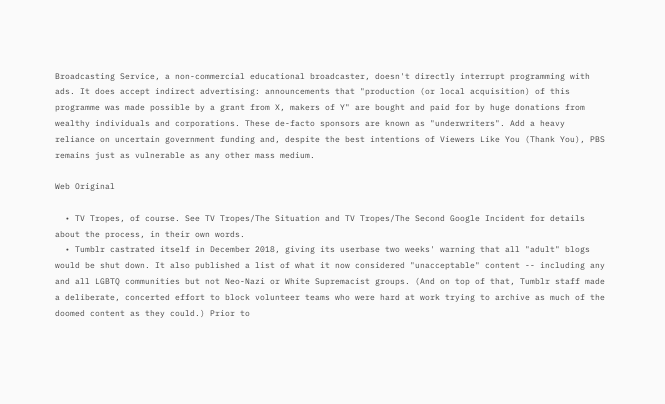Broadcasting Service, a non-commercial educational broadcaster, doesn't directly interrupt programming with ads. It does accept indirect advertising: announcements that "production (or local acquisition) of this programme was made possible by a grant from X, makers of Y" are bought and paid for by huge donations from wealthy individuals and corporations. These de-facto sponsors are known as "underwriters". Add a heavy reliance on uncertain government funding and, despite the best intentions of Viewers Like You (Thank You), PBS remains just as vulnerable as any other mass medium.

Web Original

  • TV Tropes, of course. See TV Tropes/The Situation and TV Tropes/The Second Google Incident for details about the process, in their own words.
  • Tumblr castrated itself in December 2018, giving its userbase two weeks' warning that all "adult" blogs would be shut down. It also published a list of what it now considered "unacceptable" content -- including any and all LGBTQ communities but not Neo-Nazi or White Supremacist groups. (And on top of that, Tumblr staff made a deliberate, concerted effort to block volunteer teams who were hard at work trying to archive as much of the doomed content as they could.) Prior to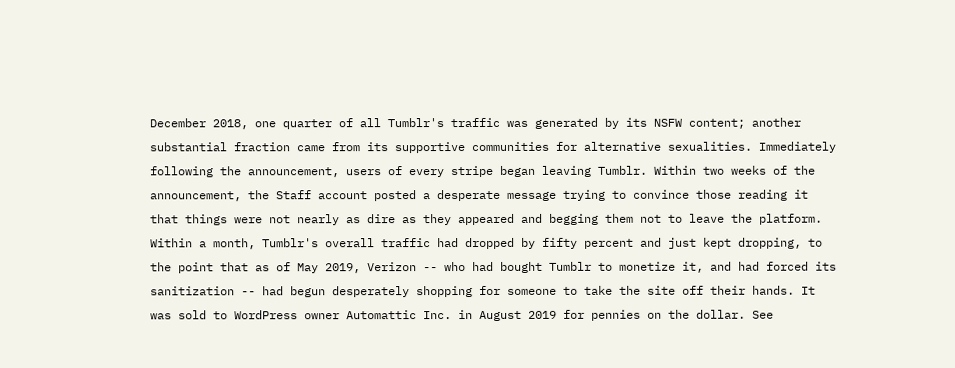December 2018, one quarter of all Tumblr's traffic was generated by its NSFW content; another substantial fraction came from its supportive communities for alternative sexualities. Immediately following the announcement, users of every stripe began leaving Tumblr. Within two weeks of the announcement, the Staff account posted a desperate message trying to convince those reading it that things were not nearly as dire as they appeared and begging them not to leave the platform. Within a month, Tumblr's overall traffic had dropped by fifty percent and just kept dropping, to the point that as of May 2019, Verizon -- who had bought Tumblr to monetize it, and had forced its sanitization -- had begun desperately shopping for someone to take the site off their hands. It was sold to WordPress owner Automattic Inc. in August 2019 for pennies on the dollar. See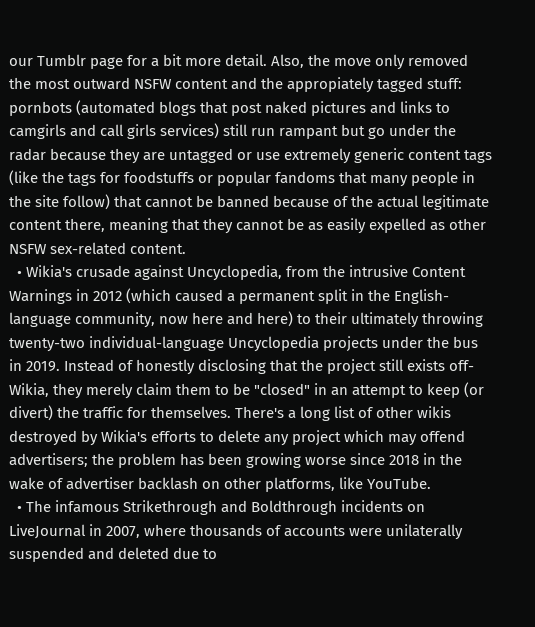our Tumblr page for a bit more detail. Also, the move only removed the most outward NSFW content and the appropiately tagged stuff: pornbots (automated blogs that post naked pictures and links to camgirls and call girls services) still run rampant but go under the radar because they are untagged or use extremely generic content tags (like the tags for foodstuffs or popular fandoms that many people in the site follow) that cannot be banned because of the actual legitimate content there, meaning that they cannot be as easily expelled as other NSFW sex-related content.
  • Wikia's crusade against Uncyclopedia, from the intrusive Content Warnings in 2012 (which caused a permanent split in the English-language community, now here and here) to their ultimately throwing twenty-two individual-language Uncyclopedia projects under the bus in 2019. Instead of honestly disclosing that the project still exists off-Wikia, they merely claim them to be "closed" in an attempt to keep (or divert) the traffic for themselves. There's a long list of other wikis destroyed by Wikia's efforts to delete any project which may offend advertisers; the problem has been growing worse since 2018 in the wake of advertiser backlash on other platforms, like YouTube.
  • The infamous Strikethrough and Boldthrough incidents on LiveJournal in 2007, where thousands of accounts were unilaterally suspended and deleted due to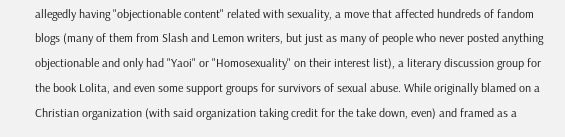allegedly having "objectionable content" related with sexuality, a move that affected hundreds of fandom blogs (many of them from Slash and Lemon writers, but just as many of people who never posted anything objectionable and only had "Yaoi" or "Homosexuality" on their interest list), a literary discussion group for the book Lolita, and even some support groups for survivors of sexual abuse. While originally blamed on a Christian organization (with said organization taking credit for the take down, even) and framed as a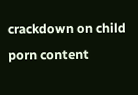crackdown on child porn content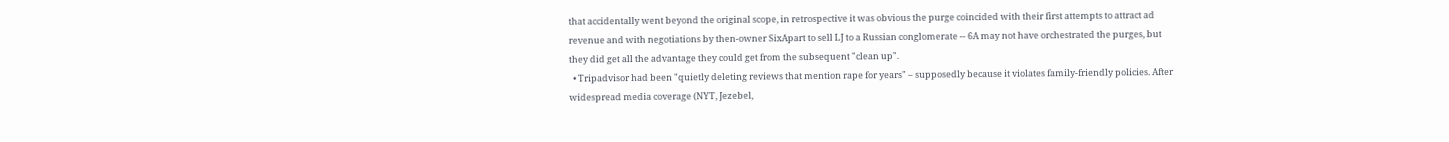that accidentally went beyond the original scope, in retrospective it was obvious the purge coincided with their first attempts to attract ad revenue and with negotiations by then-owner SixApart to sell LJ to a Russian conglomerate -- 6A may not have orchestrated the purges, but they did get all the advantage they could get from the subsequent "clean up".
  • Tripadvisor had been "quietly deleting reviews that mention rape for years" – supposedly because it violates family-friendly policies. After widespread media coverage (NYT, Jezebel,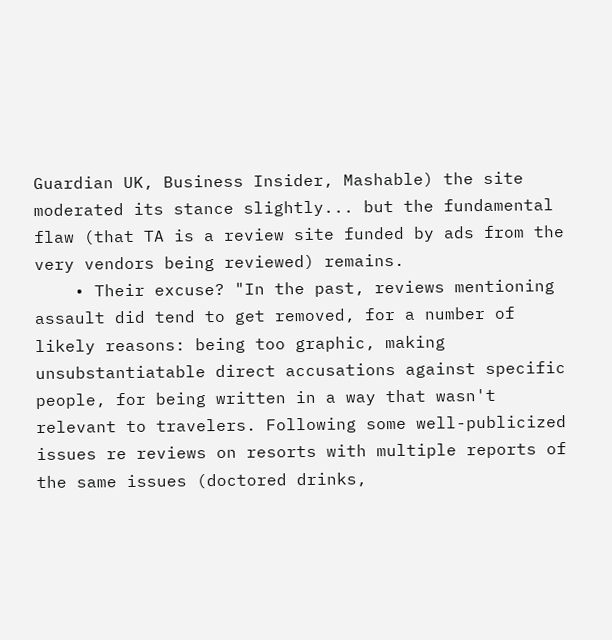Guardian UK, Business Insider, Mashable) the site moderated its stance slightly... but the fundamental flaw (that TA is a review site funded by ads from the very vendors being reviewed) remains.
    • Their excuse? "In the past, reviews mentioning assault did tend to get removed, for a number of likely reasons: being too graphic, making unsubstantiatable direct accusations against specific people, for being written in a way that wasn't relevant to travelers. Following some well-publicized issues re reviews on resorts with multiple reports of the same issues (doctored drinks,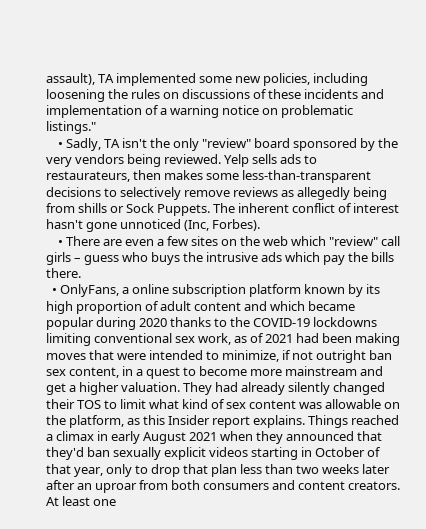assault), TA implemented some new policies, including loosening the rules on discussions of these incidents and implementation of a warning notice on problematic listings."
    • Sadly, TA isn't the only "review" board sponsored by the very vendors being reviewed. Yelp sells ads to restaurateurs, then makes some less-than-transparent decisions to selectively remove reviews as allegedly being from shills or Sock Puppets. The inherent conflict of interest hasn't gone unnoticed (Inc, Forbes).
    • There are even a few sites on the web which "review" call girls – guess who buys the intrusive ads which pay the bills there.
  • OnlyFans, a online subscription platform known by its high proportion of adult content and which became popular during 2020 thanks to the COVID-19 lockdowns limiting conventional sex work, as of 2021 had been making moves that were intended to minimize, if not outright ban sex content, in a quest to become more mainstream and get a higher valuation. They had already silently changed their TOS to limit what kind of sex content was allowable on the platform, as this Insider report explains. Things reached a climax in early August 2021 when they announced that they'd ban sexually explicit videos starting in October of that year, only to drop that plan less than two weeks later after an uproar from both consumers and content creators. At least one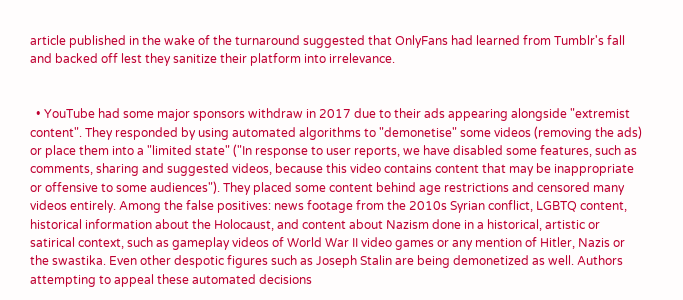article published in the wake of the turnaround suggested that OnlyFans had learned from Tumblr's fall and backed off lest they sanitize their platform into irrelevance.


  • YouTube had some major sponsors withdraw in 2017 due to their ads appearing alongside "extremist content". They responded by using automated algorithms to "demonetise" some videos (removing the ads) or place them into a "limited state" ("In response to user reports, we have disabled some features, such as comments, sharing and suggested videos, because this video contains content that may be inappropriate or offensive to some audiences"). They placed some content behind age restrictions and censored many videos entirely. Among the false positives: news footage from the 2010s Syrian conflict, LGBTQ content, historical information about the Holocaust, and content about Nazism done in a historical, artistic or satirical context, such as gameplay videos of World War II video games or any mention of Hitler, Nazis or the swastika. Even other despotic figures such as Joseph Stalin are being demonetized as well. Authors attempting to appeal these automated decisions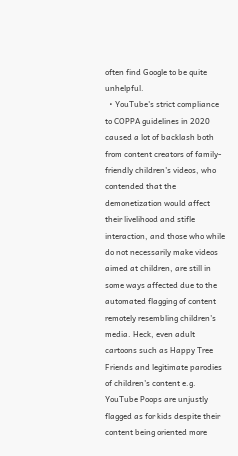often find Google to be quite unhelpful.
  • YouTube's strict compliance to COPPA guidelines in 2020 caused a lot of backlash both from content creators of family-friendly children's videos, who contended that the demonetization would affect their livelihood and stifle interaction, and those who while do not necessarily make videos aimed at children, are still in some ways affected due to the automated flagging of content remotely resembling children's media. Heck, even adult cartoons such as Happy Tree Friends and legitimate parodies of children's content e.g. YouTube Poops are unjustly flagged as for kids despite their content being oriented more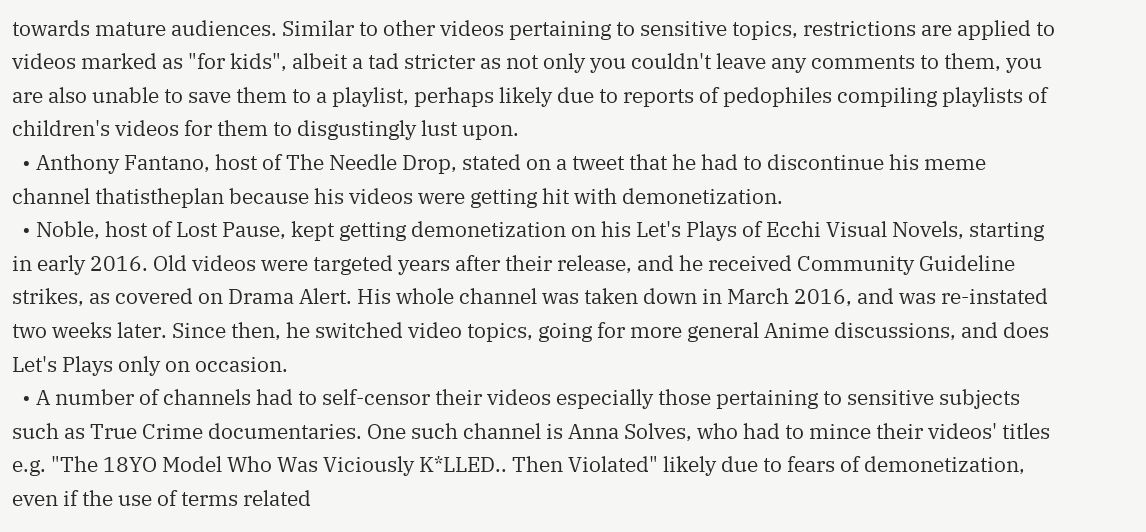towards mature audiences. Similar to other videos pertaining to sensitive topics, restrictions are applied to videos marked as "for kids", albeit a tad stricter as not only you couldn't leave any comments to them, you are also unable to save them to a playlist, perhaps likely due to reports of pedophiles compiling playlists of children's videos for them to disgustingly lust upon.
  • Anthony Fantano, host of The Needle Drop, stated on a tweet that he had to discontinue his meme channel thatistheplan because his videos were getting hit with demonetization.
  • Noble, host of Lost Pause, kept getting demonetization on his Let's Plays of Ecchi Visual Novels, starting in early 2016. Old videos were targeted years after their release, and he received Community Guideline strikes, as covered on Drama Alert. His whole channel was taken down in March 2016, and was re-instated two weeks later. Since then, he switched video topics, going for more general Anime discussions, and does Let's Plays only on occasion.
  • A number of channels had to self-censor their videos especially those pertaining to sensitive subjects such as True Crime documentaries. One such channel is Anna Solves, who had to mince their videos' titles e.g. "The 18YO Model Who Was Viciously K*LLED.. Then Violated" likely due to fears of demonetization, even if the use of terms related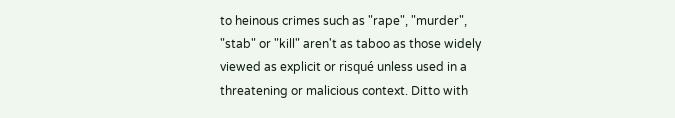to heinous crimes such as "rape", "murder", "stab" or "kill" aren't as taboo as those widely viewed as explicit or risqué unless used in a threatening or malicious context. Ditto with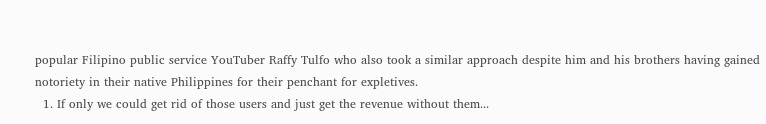popular Filipino public service YouTuber Raffy Tulfo who also took a similar approach despite him and his brothers having gained notoriety in their native Philippines for their penchant for expletives.
  1. If only we could get rid of those users and just get the revenue without them...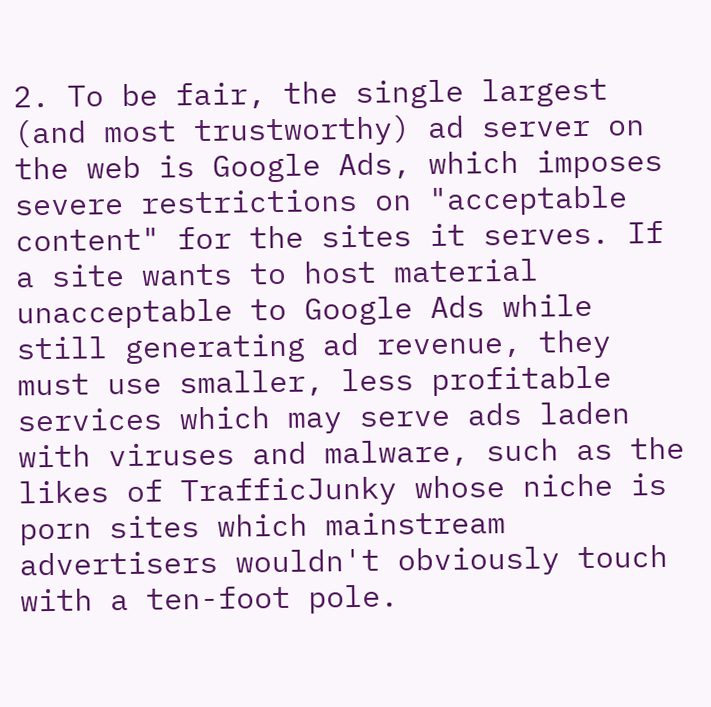2. To be fair, the single largest (and most trustworthy) ad server on the web is Google Ads, which imposes severe restrictions on "acceptable content" for the sites it serves. If a site wants to host material unacceptable to Google Ads while still generating ad revenue, they must use smaller, less profitable services which may serve ads laden with viruses and malware, such as the likes of TrafficJunky whose niche is porn sites which mainstream advertisers wouldn't obviously touch with a ten-foot pole.